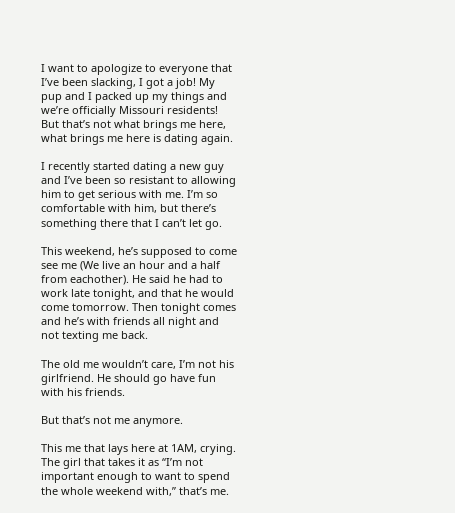I want to apologize to everyone that I’ve been slacking, I got a job! My pup and I packed up my things and we’re officially Missouri residents! But that’s not what brings me here, what brings me here is dating again.

I recently started dating a new guy and I’ve been so resistant to allowing him to get serious with me. I’m so comfortable with him, but there’s something there that I can’t let go.

This weekend, he’s supposed to come see me (We live an hour and a half from eachother). He said he had to work late tonight, and that he would come tomorrow. Then tonight comes and he’s with friends all night and not texting me back.

The old me wouldn’t care, I’m not his girlfriend. He should go have fun with his friends.

But that’s not me anymore.

This me that lays here at 1AM, crying. The girl that takes it as “I’m not important enough to want to spend the whole weekend with,” that’s me.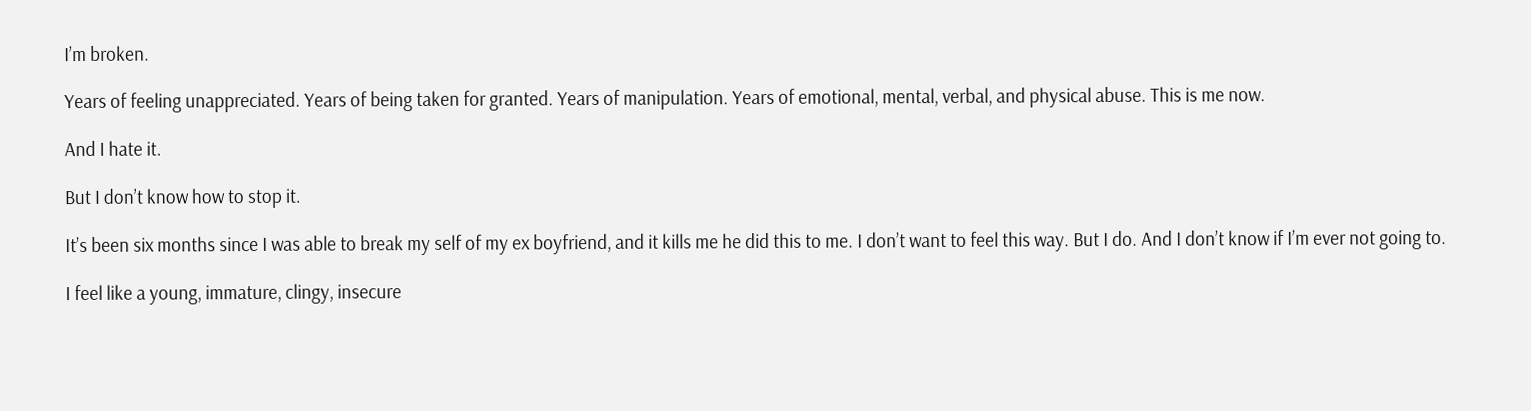I’m broken.

Years of feeling unappreciated. Years of being taken for granted. Years of manipulation. Years of emotional, mental, verbal, and physical abuse. This is me now.

And I hate it.

But I don’t know how to stop it.

It’s been six months since I was able to break my self of my ex boyfriend, and it kills me he did this to me. I don’t want to feel this way. But I do. And I don’t know if I’m ever not going to.

I feel like a young, immature, clingy, insecure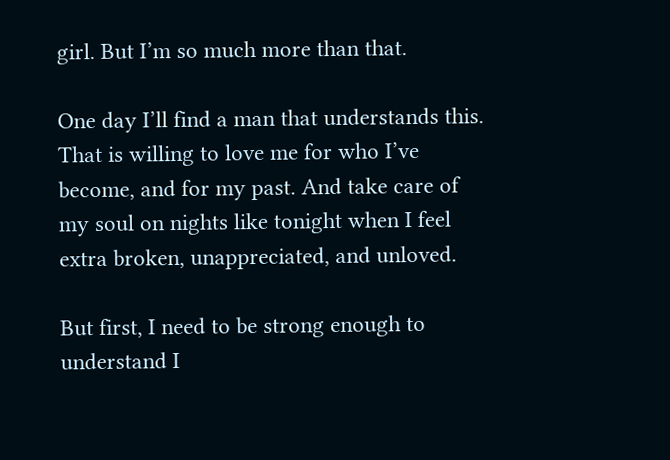girl. But I’m so much more than that.

One day I’ll find a man that understands this. That is willing to love me for who I’ve become, and for my past. And take care of my soul on nights like tonight when I feel extra broken, unappreciated, and unloved.

But first, I need to be strong enough to understand I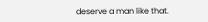deserve a man like that.